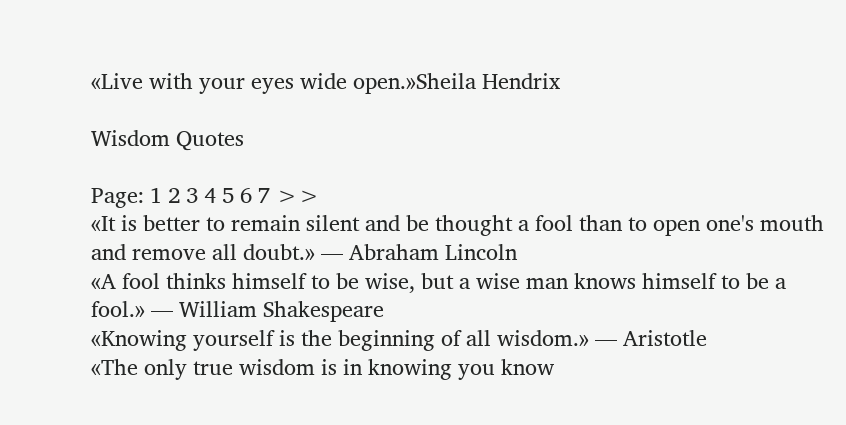«Live with your eyes wide open.»Sheila Hendrix

Wisdom Quotes

Page: 1 2 3 4 5 6 7 >>
«It is better to remain silent and be thought a fool than to open one's mouth and remove all doubt.» — Abraham Lincoln
«A fool thinks himself to be wise, but a wise man knows himself to be a fool.» — William Shakespeare
«Knowing yourself is the beginning of all wisdom.» — Aristotle
«The only true wisdom is in knowing you know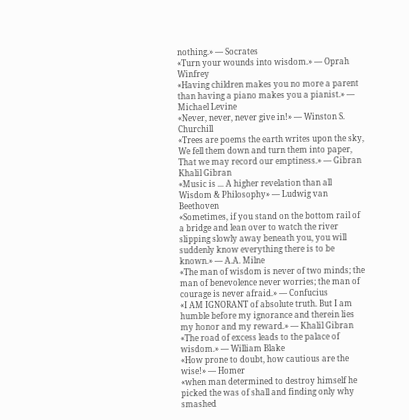nothing.» — Socrates
«Turn your wounds into wisdom.» — Oprah Winfrey
«Having children makes you no more a parent than having a piano makes you a pianist.» — Michael Levine
«Never, never, never give in!» — Winston S. Churchill
«Trees are poems the earth writes upon the sky, We fell them down and turn them into paper, That we may record our emptiness.» — Gibran Khalil Gibran
«Music is ... A higher revelation than all Wisdom & Philosophy» — Ludwig van Beethoven
«Sometimes, if you stand on the bottom rail of a bridge and lean over to watch the river slipping slowly away beneath you, you will suddenly know everything there is to be known.» — A.A. Milne
«The man of wisdom is never of two minds; the man of benevolence never worries; the man of courage is never afraid.» — Confucius
«I AM IGNORANT of absolute truth. But I am humble before my ignorance and therein lies my honor and my reward.» — Khalil Gibran
«The road of excess leads to the palace of wisdom.» — William Blake
«How prone to doubt, how cautious are the wise!» — Homer
«when man determined to destroy himself he picked the was of shall and finding only why smashed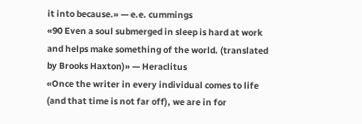it into because.» — e.e. cummings
«90 Even a soul submerged in sleep is hard at work and helps make something of the world. (translated by Brooks Haxton)» — Heraclitus
«Once the writer in every individual comes to life (and that time is not far off), we are in for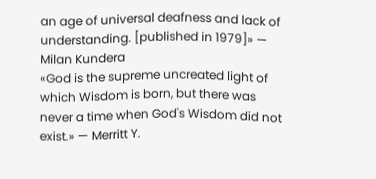an age of universal deafness and lack of understanding. [published in 1979]» — Milan Kundera
«God is the supreme uncreated light of which Wisdom is born, but there was never a time when God's Wisdom did not exist.» — Merritt Y.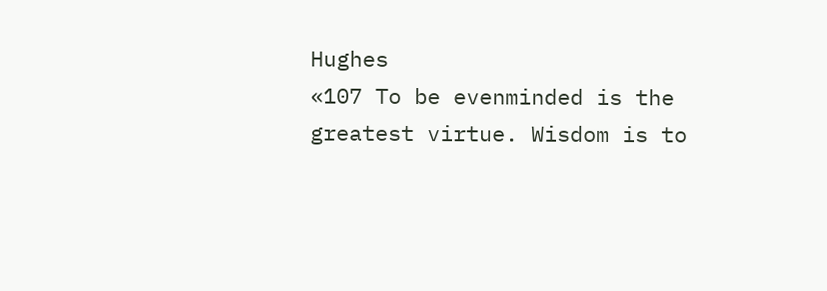Hughes
«107 To be evenminded is the greatest virtue. Wisdom is to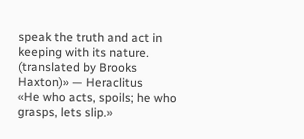speak the truth and act in keeping with its nature. (translated by Brooks Haxton)» — Heraclitus
«He who acts, spoils; he who grasps, lets slip.»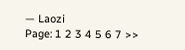— Laozi
Page: 1 2 3 4 5 6 7 >>